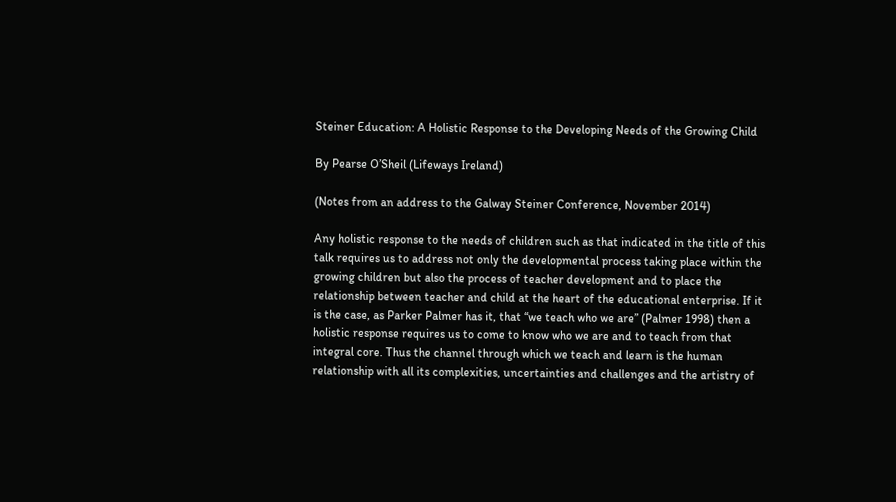Steiner Education: A Holistic Response to the Developing Needs of the Growing Child

By Pearse O’Sheil (Lifeways Ireland)

(Notes from an address to the Galway Steiner Conference, November 2014)

Any holistic response to the needs of children such as that indicated in the title of this talk requires us to address not only the developmental process taking place within the growing children but also the process of teacher development and to place the relationship between teacher and child at the heart of the educational enterprise. If it is the case, as Parker Palmer has it, that “we teach who we are” (Palmer 1998) then a holistic response requires us to come to know who we are and to teach from that integral core. Thus the channel through which we teach and learn is the human relationship with all its complexities, uncertainties and challenges and the artistry of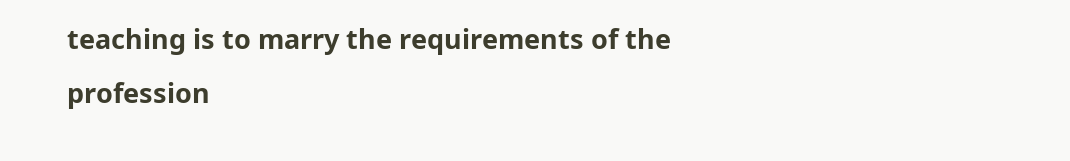teaching is to marry the requirements of the profession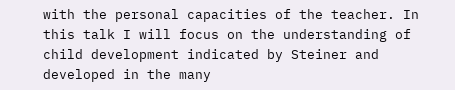with the personal capacities of the teacher. In this talk I will focus on the understanding of child development indicated by Steiner and developed in the many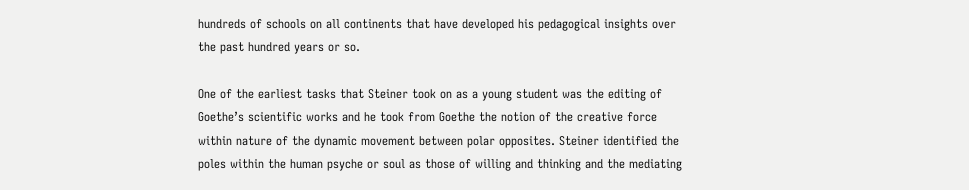hundreds of schools on all continents that have developed his pedagogical insights over the past hundred years or so.

One of the earliest tasks that Steiner took on as a young student was the editing of Goethe’s scientific works and he took from Goethe the notion of the creative force within nature of the dynamic movement between polar opposites. Steiner identified the poles within the human psyche or soul as those of willing and thinking and the mediating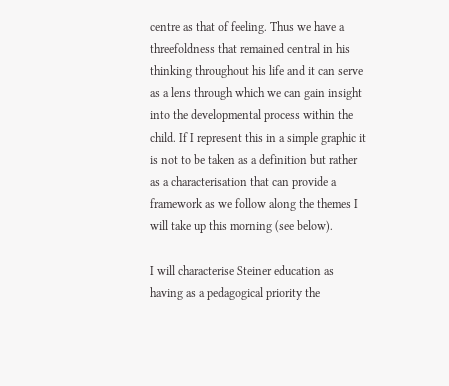centre as that of feeling. Thus we have a threefoldness that remained central in his thinking throughout his life and it can serve as a lens through which we can gain insight into the developmental process within the child. If I represent this in a simple graphic it is not to be taken as a definition but rather as a characterisation that can provide a framework as we follow along the themes I will take up this morning (see below).

I will characterise Steiner education as having as a pedagogical priority the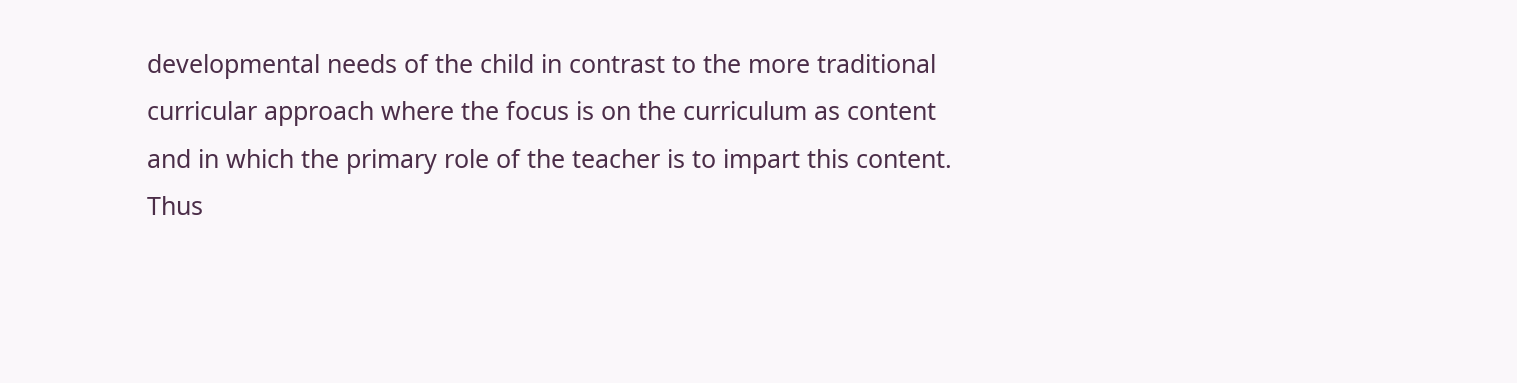developmental needs of the child in contrast to the more traditional curricular approach where the focus is on the curriculum as content and in which the primary role of the teacher is to impart this content. Thus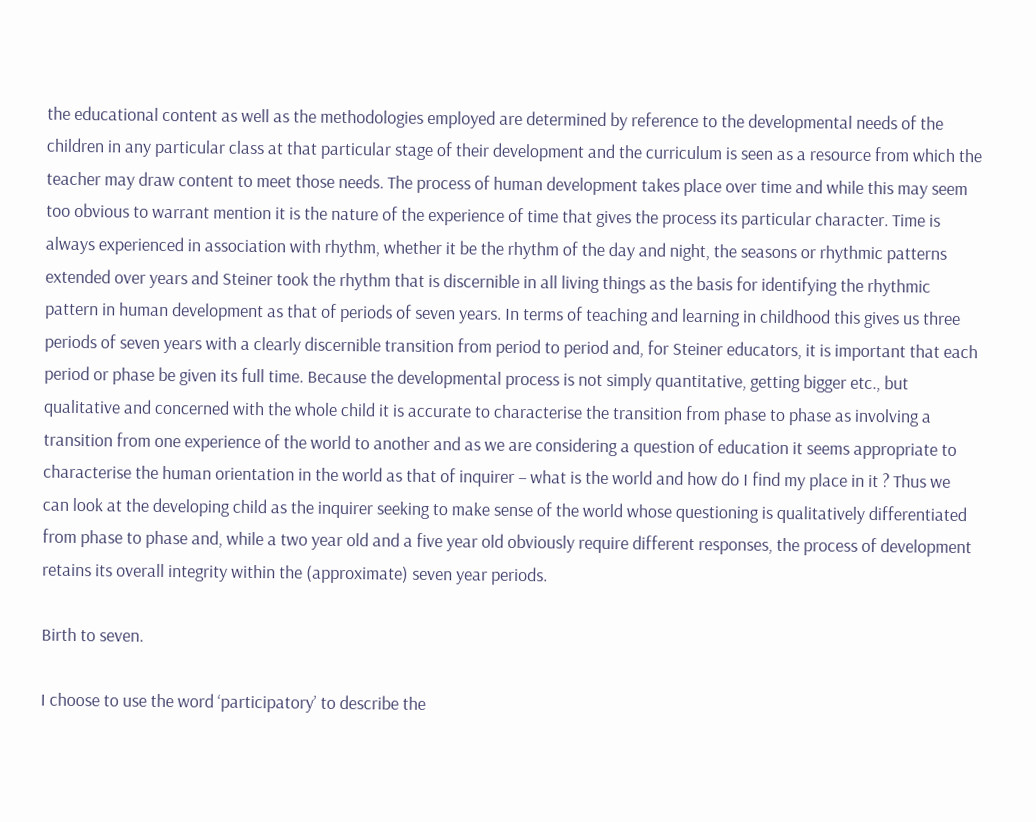the educational content as well as the methodologies employed are determined by reference to the developmental needs of the children in any particular class at that particular stage of their development and the curriculum is seen as a resource from which the teacher may draw content to meet those needs. The process of human development takes place over time and while this may seem too obvious to warrant mention it is the nature of the experience of time that gives the process its particular character. Time is always experienced in association with rhythm, whether it be the rhythm of the day and night, the seasons or rhythmic patterns extended over years and Steiner took the rhythm that is discernible in all living things as the basis for identifying the rhythmic pattern in human development as that of periods of seven years. In terms of teaching and learning in childhood this gives us three periods of seven years with a clearly discernible transition from period to period and, for Steiner educators, it is important that each period or phase be given its full time. Because the developmental process is not simply quantitative, getting bigger etc., but qualitative and concerned with the whole child it is accurate to characterise the transition from phase to phase as involving a transition from one experience of the world to another and as we are considering a question of education it seems appropriate to characterise the human orientation in the world as that of inquirer – what is the world and how do I find my place in it ? Thus we can look at the developing child as the inquirer seeking to make sense of the world whose questioning is qualitatively differentiated from phase to phase and, while a two year old and a five year old obviously require different responses, the process of development retains its overall integrity within the (approximate) seven year periods.

Birth to seven.

I choose to use the word ‘participatory’ to describe the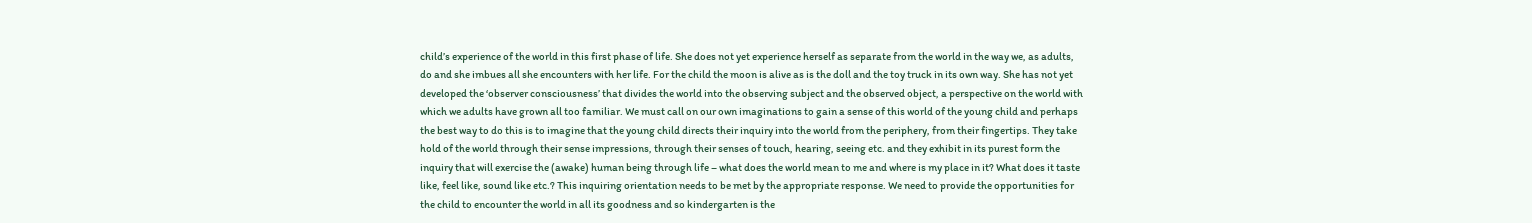child’s experience of the world in this first phase of life. She does not yet experience herself as separate from the world in the way we, as adults, do and she imbues all she encounters with her life. For the child the moon is alive as is the doll and the toy truck in its own way. She has not yet developed the ‘observer consciousness’ that divides the world into the observing subject and the observed object, a perspective on the world with which we adults have grown all too familiar. We must call on our own imaginations to gain a sense of this world of the young child and perhaps the best way to do this is to imagine that the young child directs their inquiry into the world from the periphery, from their fingertips. They take hold of the world through their sense impressions, through their senses of touch, hearing, seeing etc. and they exhibit in its purest form the inquiry that will exercise the (awake) human being through life – what does the world mean to me and where is my place in it? What does it taste like, feel like, sound like etc.? This inquiring orientation needs to be met by the appropriate response. We need to provide the opportunities for the child to encounter the world in all its goodness and so kindergarten is the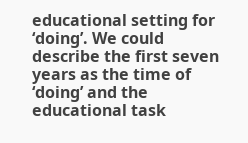educational setting for ‘doing’. We could describe the first seven years as the time of ‘doing’ and the educational task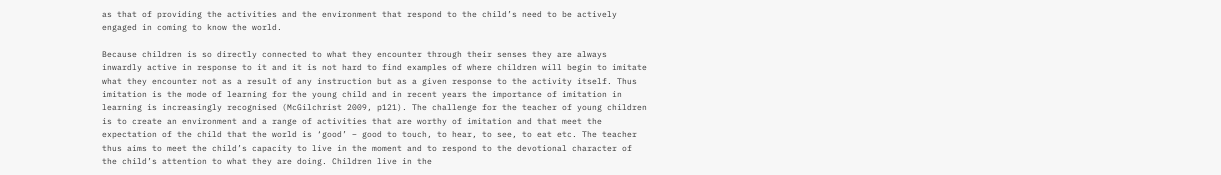as that of providing the activities and the environment that respond to the child’s need to be actively engaged in coming to know the world.

Because children is so directly connected to what they encounter through their senses they are always inwardly active in response to it and it is not hard to find examples of where children will begin to imitate what they encounter not as a result of any instruction but as a given response to the activity itself. Thus imitation is the mode of learning for the young child and in recent years the importance of imitation in learning is increasingly recognised (McGilchrist 2009, p121). The challenge for the teacher of young children is to create an environment and a range of activities that are worthy of imitation and that meet the expectation of the child that the world is ‘good’ – good to touch, to hear, to see, to eat etc. The teacher thus aims to meet the child’s capacity to live in the moment and to respond to the devotional character of the child’s attention to what they are doing. Children live in the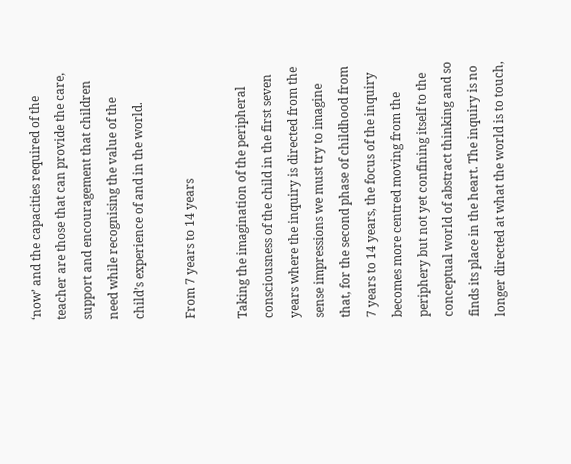‘now’ and the capacities required of the teacher are those that can provide the care, support and encouragement that children need while recognising the value of the child’s experience of and in the world.

From 7 years to 14 years

Taking the imagination of the peripheral consciousness of the child in the first seven years where the inquiry is directed from the sense impressions we must try to imagine that, for the second phase of childhood from 7 years to 14 years, the focus of the inquiry becomes more centred moving from the periphery but not yet confining itself to the conceptual world of abstract thinking and so finds its place in the heart. The inquiry is no longer directed at what the world is to touch,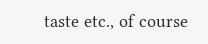taste etc., of course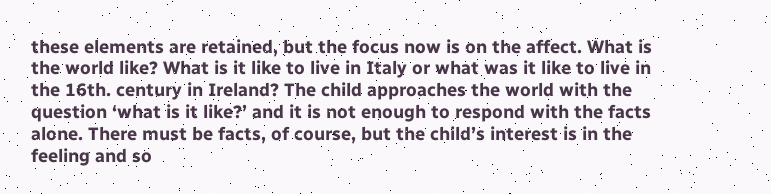these elements are retained, but the focus now is on the affect. What is the world like? What is it like to live in Italy or what was it like to live in the 16th. century in Ireland? The child approaches the world with the question ‘what is it like?’ and it is not enough to respond with the facts alone. There must be facts, of course, but the child’s interest is in the feeling and so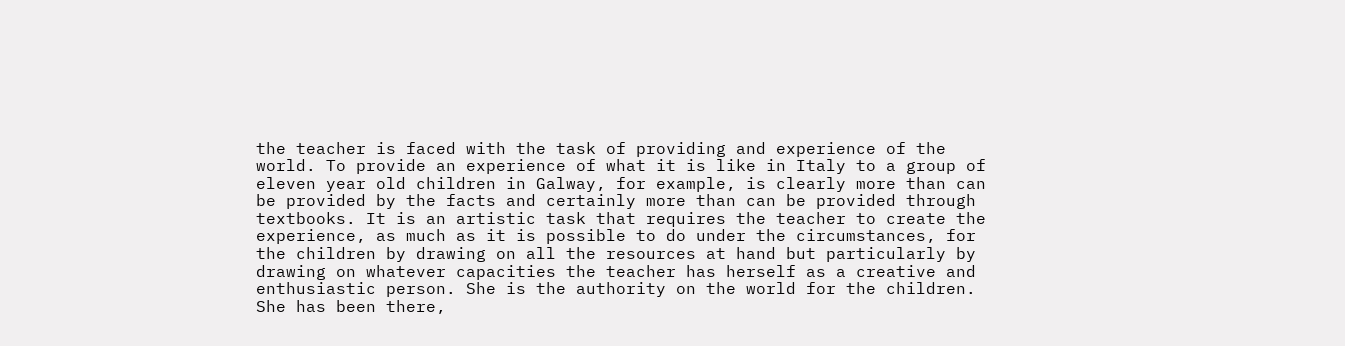the teacher is faced with the task of providing and experience of the world. To provide an experience of what it is like in Italy to a group of eleven year old children in Galway, for example, is clearly more than can be provided by the facts and certainly more than can be provided through textbooks. It is an artistic task that requires the teacher to create the experience, as much as it is possible to do under the circumstances, for the children by drawing on all the resources at hand but particularly by drawing on whatever capacities the teacher has herself as a creative and enthusiastic person. She is the authority on the world for the children. She has been there,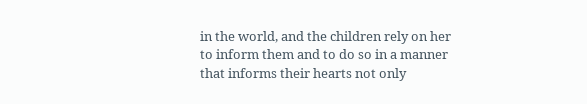in the world, and the children rely on her to inform them and to do so in a manner that informs their hearts not only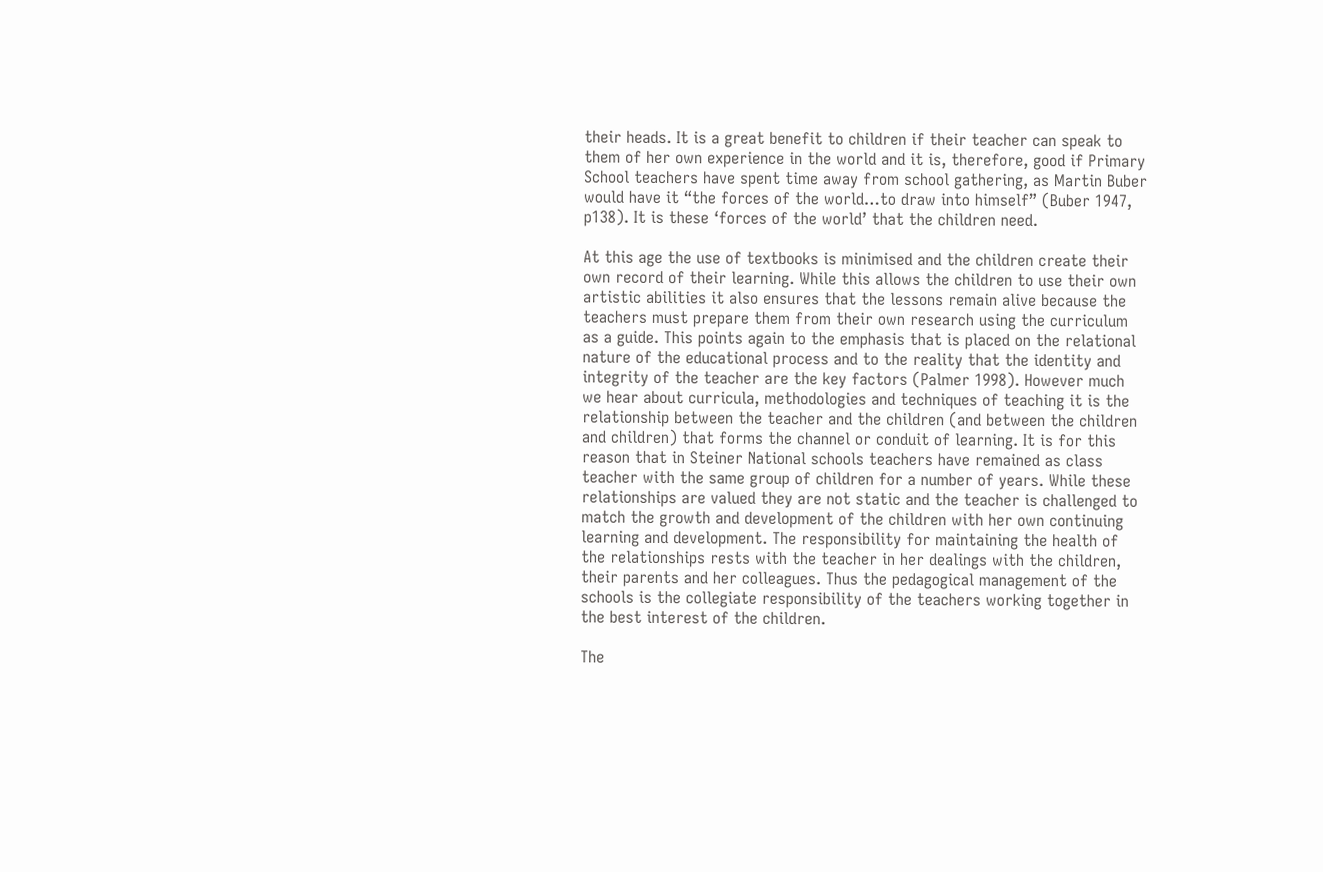their heads. It is a great benefit to children if their teacher can speak to them of her own experience in the world and it is, therefore, good if Primary School teachers have spent time away from school gathering, as Martin Buber would have it “the forces of the world…to draw into himself” (Buber 1947, p138). It is these ‘forces of the world’ that the children need.

At this age the use of textbooks is minimised and the children create their own record of their learning. While this allows the children to use their own artistic abilities it also ensures that the lessons remain alive because the teachers must prepare them from their own research using the curriculum as a guide. This points again to the emphasis that is placed on the relational nature of the educational process and to the reality that the identity and integrity of the teacher are the key factors (Palmer 1998). However much we hear about curricula, methodologies and techniques of teaching it is the relationship between the teacher and the children (and between the children and children) that forms the channel or conduit of learning. It is for this reason that in Steiner National schools teachers have remained as class teacher with the same group of children for a number of years. While these relationships are valued they are not static and the teacher is challenged to match the growth and development of the children with her own continuing learning and development. The responsibility for maintaining the health of the relationships rests with the teacher in her dealings with the children, their parents and her colleagues. Thus the pedagogical management of the schools is the collegiate responsibility of the teachers working together in the best interest of the children.

The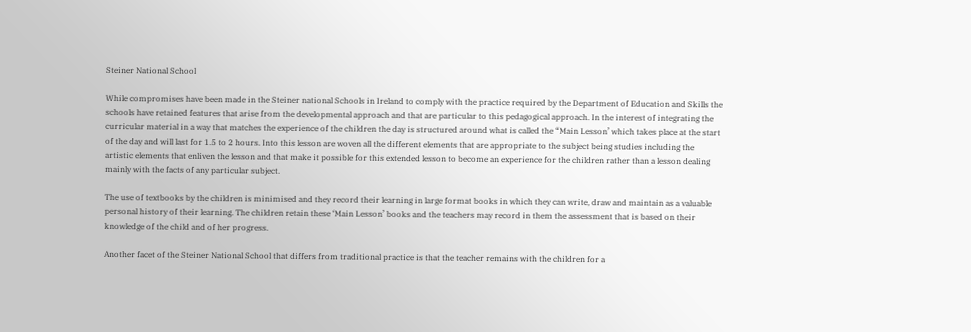Steiner National School

While compromises have been made in the Steiner national Schools in Ireland to comply with the practice required by the Department of Education and Skills the schools have retained features that arise from the developmental approach and that are particular to this pedagogical approach. In the interest of integrating the curricular material in a way that matches the experience of the children the day is structured around what is called the “Main Lesson’ which takes place at the start of the day and will last for 1.5 to 2 hours. Into this lesson are woven all the different elements that are appropriate to the subject being studies including the artistic elements that enliven the lesson and that make it possible for this extended lesson to become an experience for the children rather than a lesson dealing mainly with the facts of any particular subject.

The use of textbooks by the children is minimised and they record their learning in large format books in which they can write, draw and maintain as a valuable personal history of their learning. The children retain these ‘Main Lesson’ books and the teachers may record in them the assessment that is based on their knowledge of the child and of her progress.

Another facet of the Steiner National School that differs from traditional practice is that the teacher remains with the children for a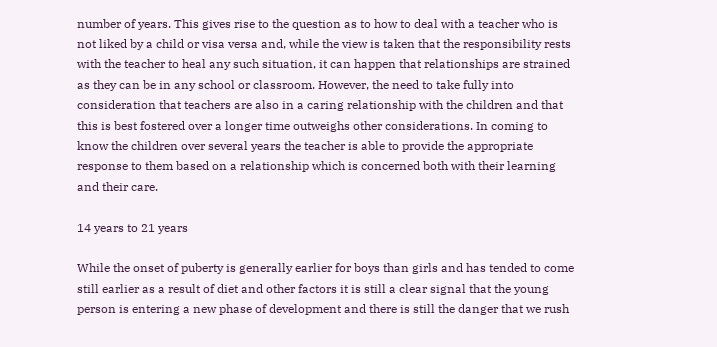number of years. This gives rise to the question as to how to deal with a teacher who is not liked by a child or visa versa and, while the view is taken that the responsibility rests with the teacher to heal any such situation, it can happen that relationships are strained as they can be in any school or classroom. However, the need to take fully into consideration that teachers are also in a caring relationship with the children and that this is best fostered over a longer time outweighs other considerations. In coming to know the children over several years the teacher is able to provide the appropriate response to them based on a relationship which is concerned both with their learning and their care.

14 years to 21 years

While the onset of puberty is generally earlier for boys than girls and has tended to come still earlier as a result of diet and other factors it is still a clear signal that the young person is entering a new phase of development and there is still the danger that we rush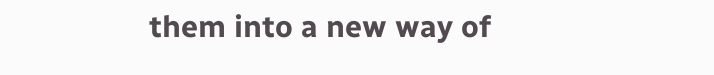them into a new way of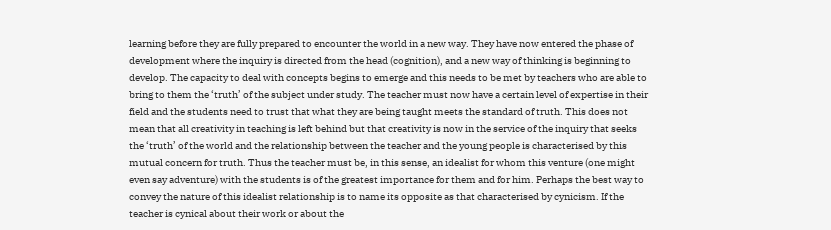learning before they are fully prepared to encounter the world in a new way. They have now entered the phase of development where the inquiry is directed from the head (cognition), and a new way of thinking is beginning to develop. The capacity to deal with concepts begins to emerge and this needs to be met by teachers who are able to bring to them the ‘truth’ of the subject under study. The teacher must now have a certain level of expertise in their field and the students need to trust that what they are being taught meets the standard of truth. This does not mean that all creativity in teaching is left behind but that creativity is now in the service of the inquiry that seeks the ‘truth’ of the world and the relationship between the teacher and the young people is characterised by this mutual concern for truth. Thus the teacher must be, in this sense, an idealist for whom this venture (one might even say adventure) with the students is of the greatest importance for them and for him. Perhaps the best way to convey the nature of this idealist relationship is to name its opposite as that characterised by cynicism. If the teacher is cynical about their work or about the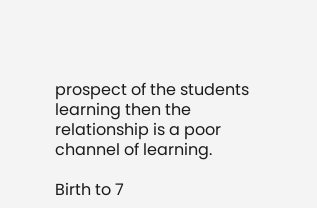prospect of the students learning then the relationship is a poor channel of learning.

Birth to 7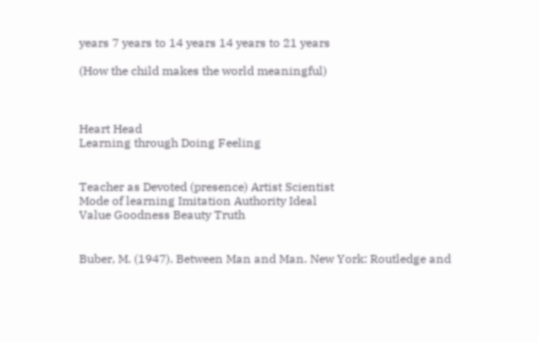years 7 years to 14 years 14 years to 21 years

(How the child makes the world meaningful)



Heart Head
Learning through Doing Feeling


Teacher as Devoted (presence) Artist Scientist
Mode of learning Imitation Authority Ideal
Value Goodness Beauty Truth


Buber, M. (1947). Between Man and Man. New York: Routledge and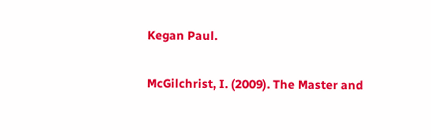Kegan Paul.

McGilchrist, I. (2009). The Master and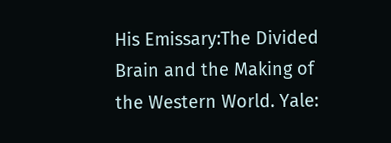His Emissary:The Divided Brain and the Making of the Western World. Yale: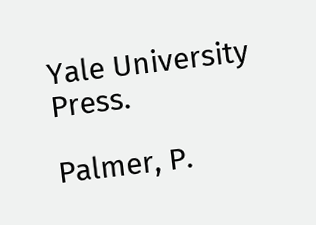Yale University Press.

Palmer, P.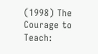(1998) The Courage to Teach: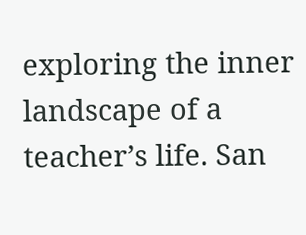exploring the inner landscape of a teacher’s life. San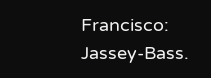Francisco: Jassey-Bass.